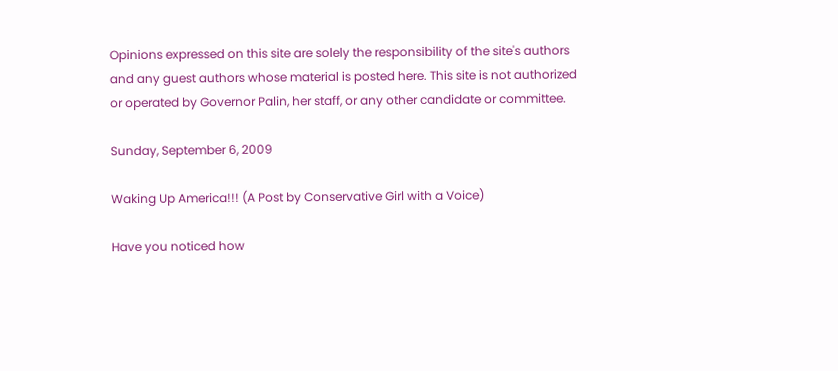Opinions expressed on this site are solely the responsibility of the site's authors and any guest authors whose material is posted here. This site is not authorized or operated by Governor Palin, her staff, or any other candidate or committee.

Sunday, September 6, 2009

Waking Up America!!! (A Post by Conservative Girl with a Voice)

Have you noticed how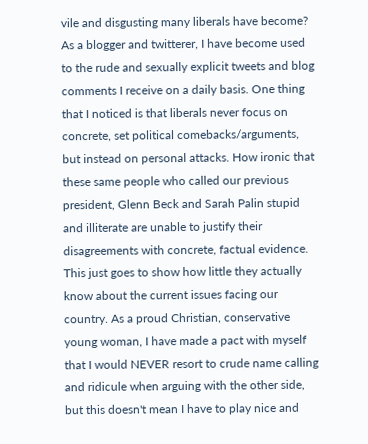vile and disgusting many liberals have become? As a blogger and twitterer, I have become used to the rude and sexually explicit tweets and blog comments I receive on a daily basis. One thing that I noticed is that liberals never focus on concrete, set political comebacks/arguments, but instead on personal attacks. How ironic that these same people who called our previous president, Glenn Beck and Sarah Palin stupid and illiterate are unable to justify their disagreements with concrete, factual evidence. This just goes to show how little they actually know about the current issues facing our country. As a proud Christian, conservative young woman, I have made a pact with myself that I would NEVER resort to crude name calling and ridicule when arguing with the other side, but this doesn't mean I have to play nice and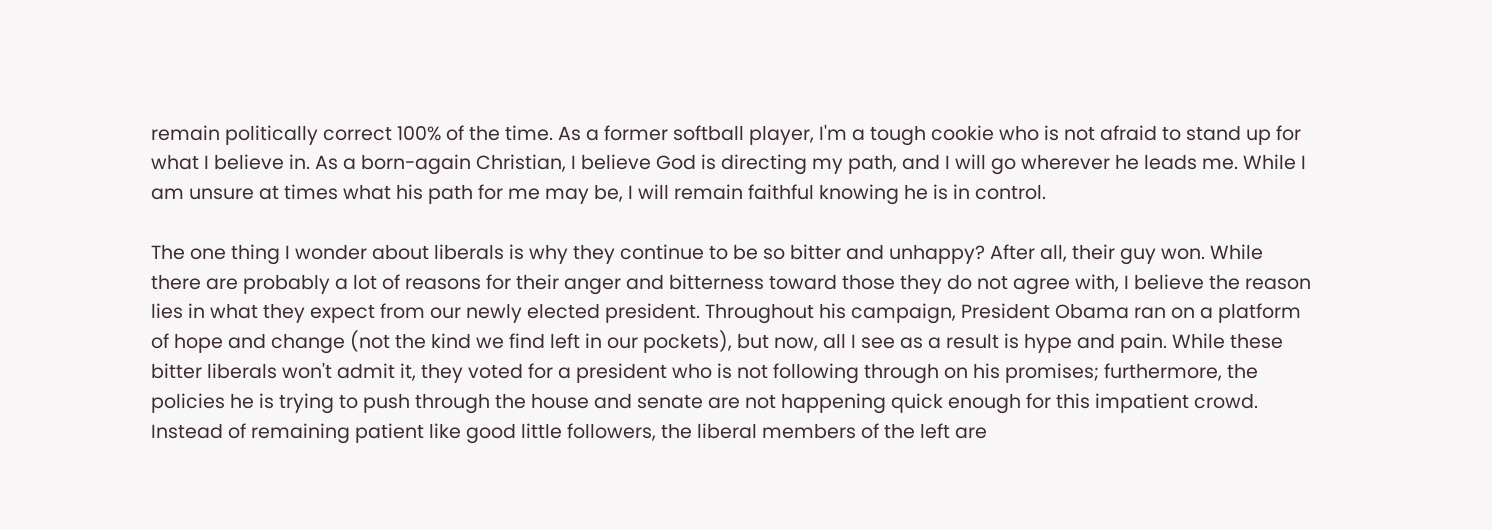remain politically correct 100% of the time. As a former softball player, I'm a tough cookie who is not afraid to stand up for what I believe in. As a born-again Christian, I believe God is directing my path, and I will go wherever he leads me. While I am unsure at times what his path for me may be, I will remain faithful knowing he is in control.

The one thing I wonder about liberals is why they continue to be so bitter and unhappy? After all, their guy won. While there are probably a lot of reasons for their anger and bitterness toward those they do not agree with, I believe the reason lies in what they expect from our newly elected president. Throughout his campaign, President Obama ran on a platform of hope and change (not the kind we find left in our pockets), but now, all I see as a result is hype and pain. While these bitter liberals won't admit it, they voted for a president who is not following through on his promises; furthermore, the policies he is trying to push through the house and senate are not happening quick enough for this impatient crowd. Instead of remaining patient like good little followers, the liberal members of the left are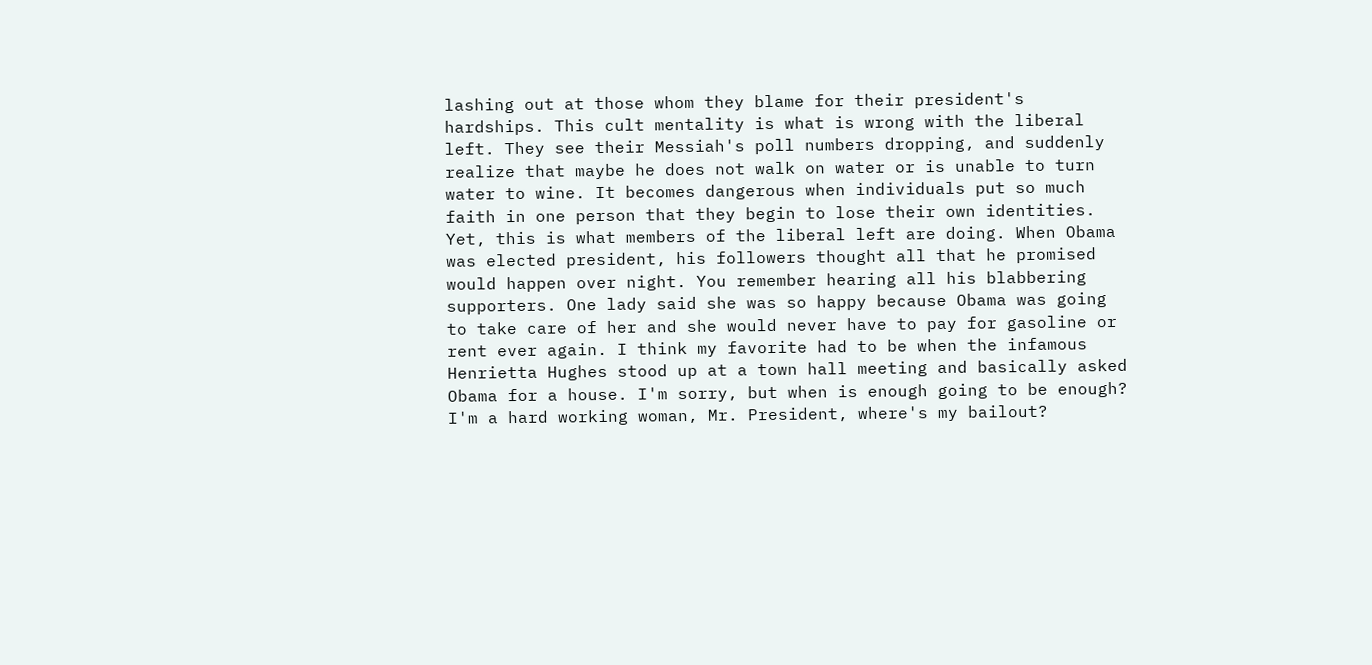lashing out at those whom they blame for their president's hardships. This cult mentality is what is wrong with the liberal left. They see their Messiah's poll numbers dropping, and suddenly realize that maybe he does not walk on water or is unable to turn water to wine. It becomes dangerous when individuals put so much faith in one person that they begin to lose their own identities. Yet, this is what members of the liberal left are doing. When Obama was elected president, his followers thought all that he promised would happen over night. You remember hearing all his blabbering supporters. One lady said she was so happy because Obama was going to take care of her and she would never have to pay for gasoline or rent ever again. I think my favorite had to be when the infamous Henrietta Hughes stood up at a town hall meeting and basically asked Obama for a house. I'm sorry, but when is enough going to be enough? I'm a hard working woman, Mr. President, where's my bailout?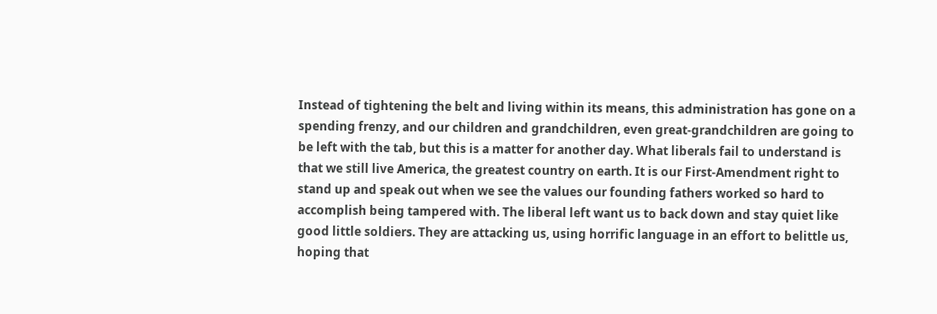Instead of tightening the belt and living within its means, this administration has gone on a spending frenzy, and our children and grandchildren, even great-grandchildren are going to be left with the tab, but this is a matter for another day. What liberals fail to understand is that we still live America, the greatest country on earth. It is our First-Amendment right to stand up and speak out when we see the values our founding fathers worked so hard to accomplish being tampered with. The liberal left want us to back down and stay quiet like good little soldiers. They are attacking us, using horrific language in an effort to belittle us, hoping that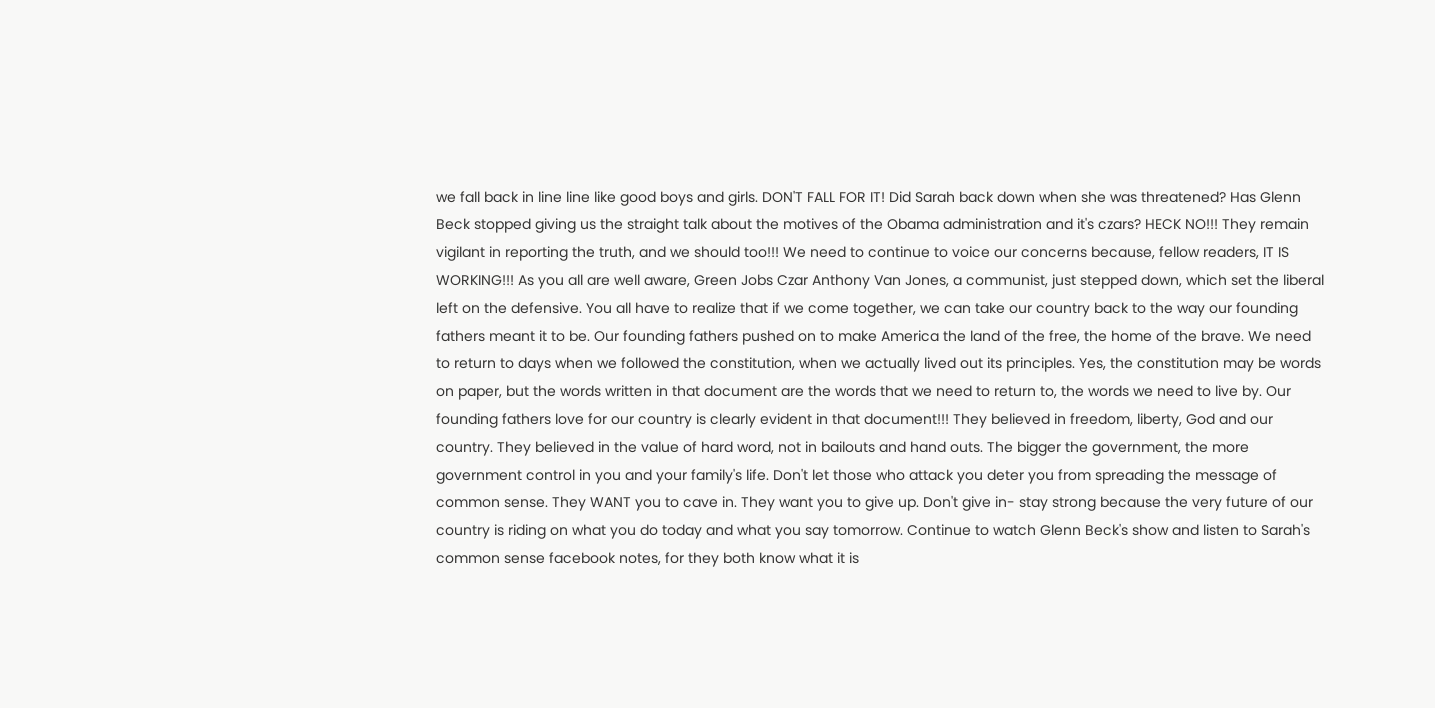we fall back in line line like good boys and girls. DON'T FALL FOR IT! Did Sarah back down when she was threatened? Has Glenn Beck stopped giving us the straight talk about the motives of the Obama administration and it's czars? HECK NO!!! They remain vigilant in reporting the truth, and we should too!!! We need to continue to voice our concerns because, fellow readers, IT IS WORKING!!! As you all are well aware, Green Jobs Czar Anthony Van Jones, a communist, just stepped down, which set the liberal left on the defensive. You all have to realize that if we come together, we can take our country back to the way our founding fathers meant it to be. Our founding fathers pushed on to make America the land of the free, the home of the brave. We need to return to days when we followed the constitution, when we actually lived out its principles. Yes, the constitution may be words on paper, but the words written in that document are the words that we need to return to, the words we need to live by. Our founding fathers love for our country is clearly evident in that document!!! They believed in freedom, liberty, God and our country. They believed in the value of hard word, not in bailouts and hand outs. The bigger the government, the more government control in you and your family's life. Don't let those who attack you deter you from spreading the message of common sense. They WANT you to cave in. They want you to give up. Don't give in- stay strong because the very future of our country is riding on what you do today and what you say tomorrow. Continue to watch Glenn Beck's show and listen to Sarah's common sense facebook notes, for they both know what it is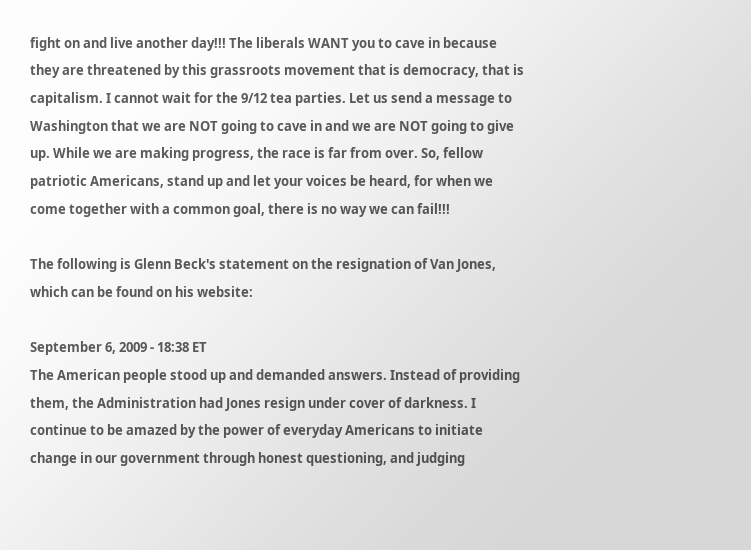fight on and live another day!!! The liberals WANT you to cave in because they are threatened by this grassroots movement that is democracy, that is capitalism. I cannot wait for the 9/12 tea parties. Let us send a message to Washington that we are NOT going to cave in and we are NOT going to give up. While we are making progress, the race is far from over. So, fellow patriotic Americans, stand up and let your voices be heard, for when we come together with a common goal, there is no way we can fail!!!

The following is Glenn Beck's statement on the resignation of Van Jones, which can be found on his website:

September 6, 2009 - 18:38 ET
The American people stood up and demanded answers. Instead of providing them, the Administration had Jones resign under cover of darkness. I continue to be amazed by the power of everyday Americans to initiate change in our government through honest questioning, and judging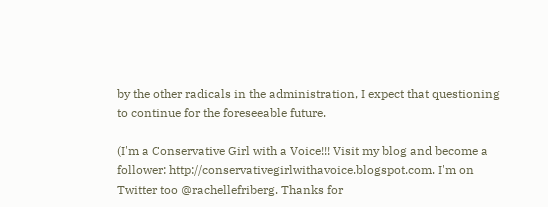by the other radicals in the administration, I expect that questioning to continue for the foreseeable future.

(I'm a Conservative Girl with a Voice!!! Visit my blog and become a follower: http://conservativegirlwithavoice.blogspot.com. I'm on Twitter too @rachellefriberg. Thanks for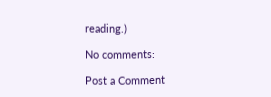reading.)

No comments:

Post a Comment